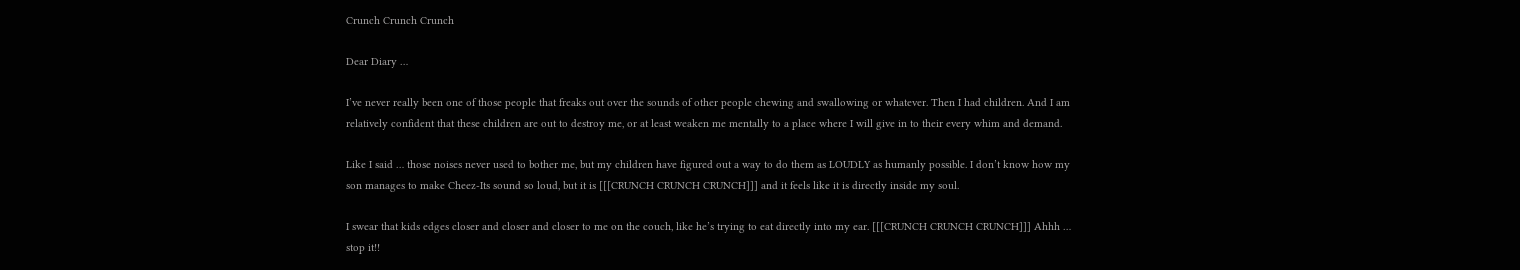Crunch Crunch Crunch

Dear Diary …

I’ve never really been one of those people that freaks out over the sounds of other people chewing and swallowing or whatever. Then I had children. And I am relatively confident that these children are out to destroy me, or at least weaken me mentally to a place where I will give in to their every whim and demand.

Like I said … those noises never used to bother me, but my children have figured out a way to do them as LOUDLY as humanly possible. I don’t know how my son manages to make Cheez-Its sound so loud, but it is [[[CRUNCH CRUNCH CRUNCH]]] and it feels like it is directly inside my soul.

I swear that kids edges closer and closer and closer to me on the couch, like he’s trying to eat directly into my ear. [[[CRUNCH CRUNCH CRUNCH]]] Ahhh … stop it!!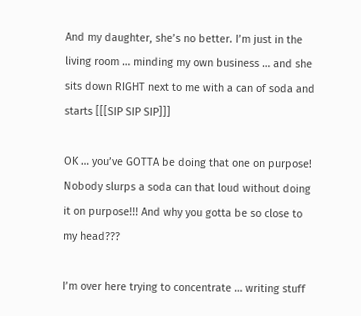And my daughter, she’s no better. I’m just in the living room … minding my own business … and she sits down RIGHT next to me with a can of soda and starts [[[SIP SIP SIP]]]

OK … you’ve GOTTA be doing that one on purpose! Nobody slurps a soda can that loud without doing it on purpose!!! And why you gotta be so close to my head???

I’m over here trying to concentrate … writing stuff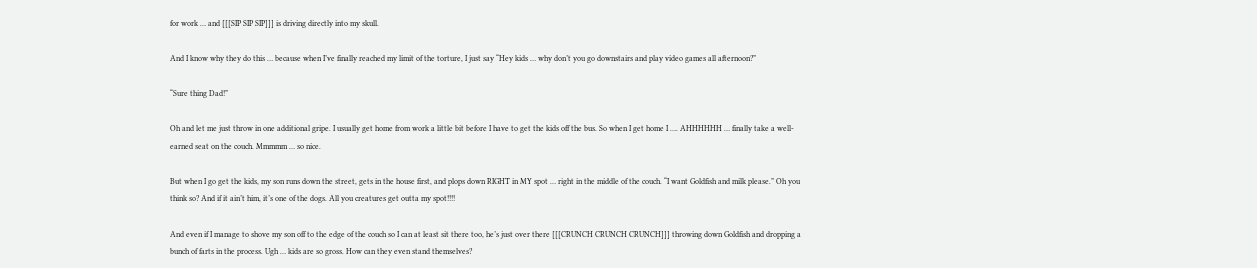for work … and [[[SIP SIP SIP]]] is driving directly into my skull.

And I know why they do this … because when I’ve finally reached my limit of the torture, I just say “Hey kids … why don’t you go downstairs and play video games all afternoon?”

“Sure thing Dad!”

Oh and let me just throw in one additional gripe. I usually get home from work a little bit before I have to get the kids off the bus. So when I get home I …. AHHHHHH … finally take a well-earned seat on the couch. Mmmmm … so nice.

But when I go get the kids, my son runs down the street, gets in the house first, and plops down RIGHT in MY spot … right in the middle of the couch. “I want Goldfish and milk please.” Oh you think so? And if it ain’t him, it’s one of the dogs. All you creatures get outta my spot!!!!

And even if I manage to shove my son off to the edge of the couch so I can at least sit there too, he’s just over there [[[CRUNCH CRUNCH CRUNCH]]] throwing down Goldfish and dropping a bunch of farts in the process. Ugh … kids are so gross. How can they even stand themselves?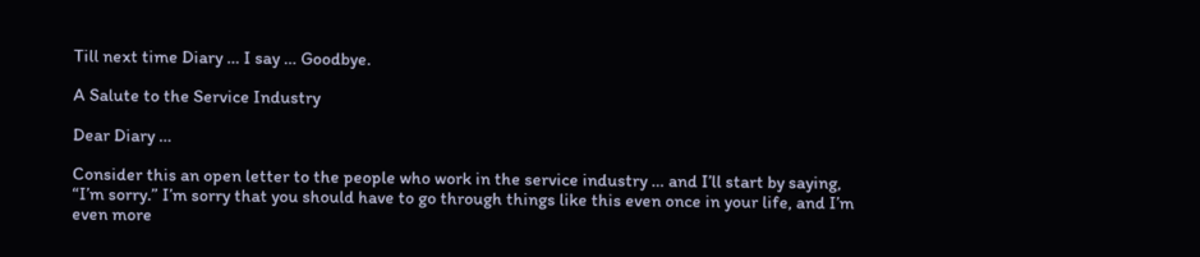Till next time Diary … I say … Goodbye.

A Salute to the Service Industry

Dear Diary …

Consider this an open letter to the people who work in the service industry … and I’ll start by saying, “I’m sorry.” I’m sorry that you should have to go through things like this even once in your life, and I’m even more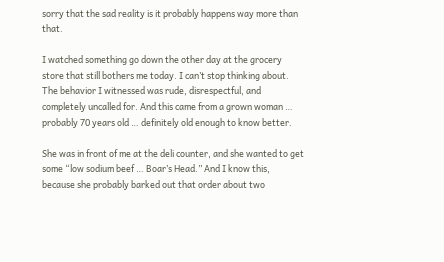sorry that the sad reality is it probably happens way more than that.

I watched something go down the other day at the grocery store that still bothers me today. I can’t stop thinking about. The behavior I witnessed was rude, disrespectful, and completely uncalled for. And this came from a grown woman … probably 70 years old … definitely old enough to know better.

She was in front of me at the deli counter, and she wanted to get some “low sodium beef … Boar’s Head.” And I know this, because she probably barked out that order about two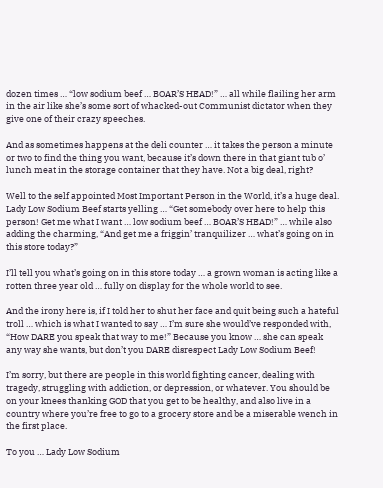dozen times … “low sodium beef … BOAR’S HEAD!” … all while flailing her arm in the air like she’s some sort of whacked-out Communist dictator when they give one of their crazy speeches.

And as sometimes happens at the deli counter … it takes the person a minute or two to find the thing you want, because it’s down there in that giant tub o’ lunch meat in the storage container that they have. Not a big deal, right?

Well to the self appointed Most Important Person in the World, it’s a huge deal. Lady Low Sodium Beef starts yelling … “Get somebody over here to help this person! Get me what I want … low sodium beef … BOAR’S HEAD!” … while also adding the charming, “And get me a friggin’ tranquilizer … what’s going on in this store today?”

I’ll tell you what’s going on in this store today … a grown woman is acting like a rotten three year old … fully on display for the whole world to see.

And the irony here is, if I told her to shut her face and quit being such a hateful troll … which is what I wanted to say … I’m sure she would’ve responded with, “How DARE you speak that way to me!” Because you know … she can speak any way she wants, but don’t you DARE disrespect Lady Low Sodium Beef!

I’m sorry, but there are people in this world fighting cancer, dealing with tragedy, struggling with addiction, or depression, or whatever. You should be on your knees thanking GOD that you get to be healthy, and also live in a country where you’re free to go to a grocery store and be a miserable wench in the first place.

To you … Lady Low Sodium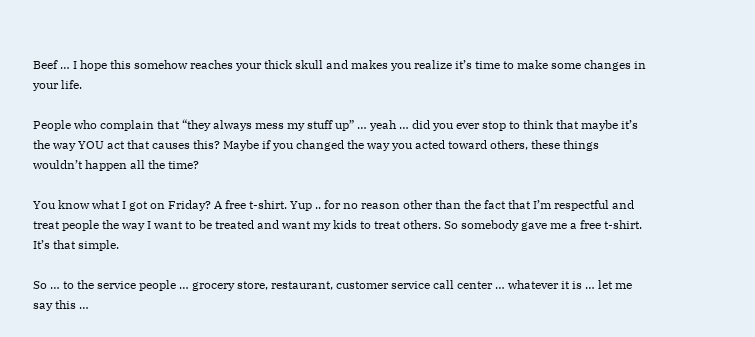Beef … I hope this somehow reaches your thick skull and makes you realize it’s time to make some changes in your life.

People who complain that “they always mess my stuff up” … yeah … did you ever stop to think that maybe it’s the way YOU act that causes this? Maybe if you changed the way you acted toward others, these things wouldn’t happen all the time?

You know what I got on Friday? A free t-shirt. Yup .. for no reason other than the fact that I’m respectful and treat people the way I want to be treated and want my kids to treat others. So somebody gave me a free t-shirt. It’s that simple.

So … to the service people … grocery store, restaurant, customer service call center … whatever it is … let me say this …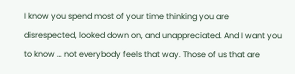I know you spend most of your time thinking you are disrespected, looked down on, and unappreciated. And I want you to know … not everybody feels that way. Those of us that are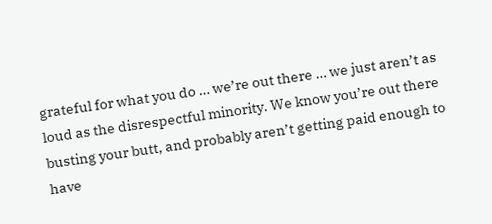grateful for what you do … we’re out there … we just aren’t as loud as the disrespectful minority. We know you’re out there busting your butt, and probably aren’t getting paid enough to have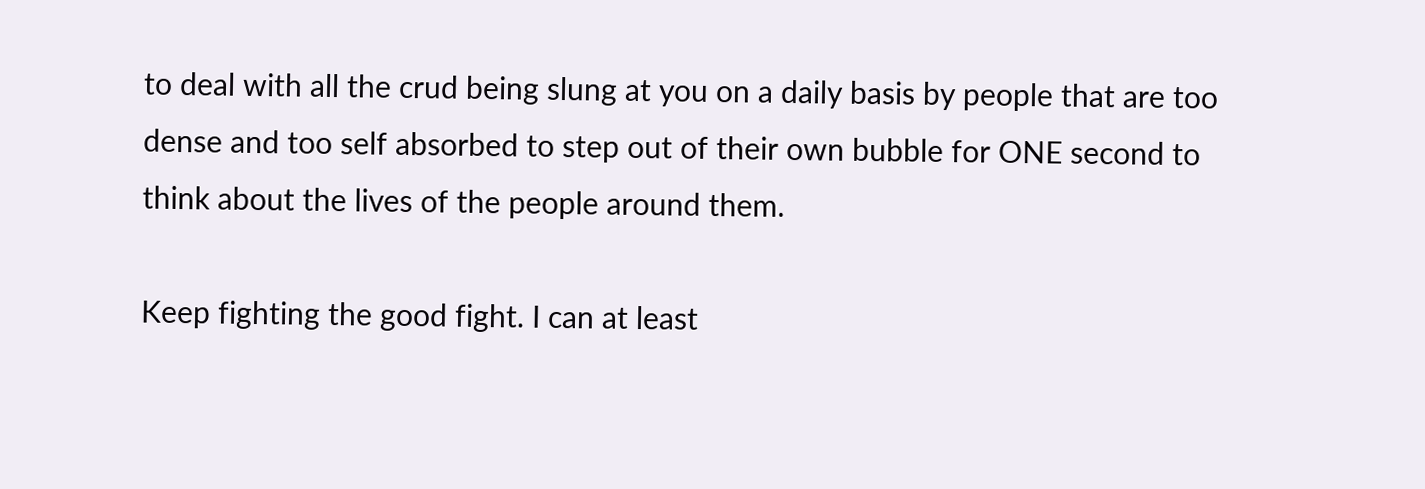to deal with all the crud being slung at you on a daily basis by people that are too dense and too self absorbed to step out of their own bubble for ONE second to think about the lives of the people around them.

Keep fighting the good fight. I can at least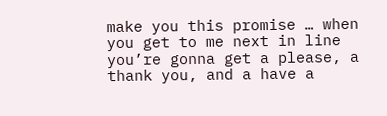make you this promise … when you get to me next in line you’re gonna get a please, a thank you, and a have a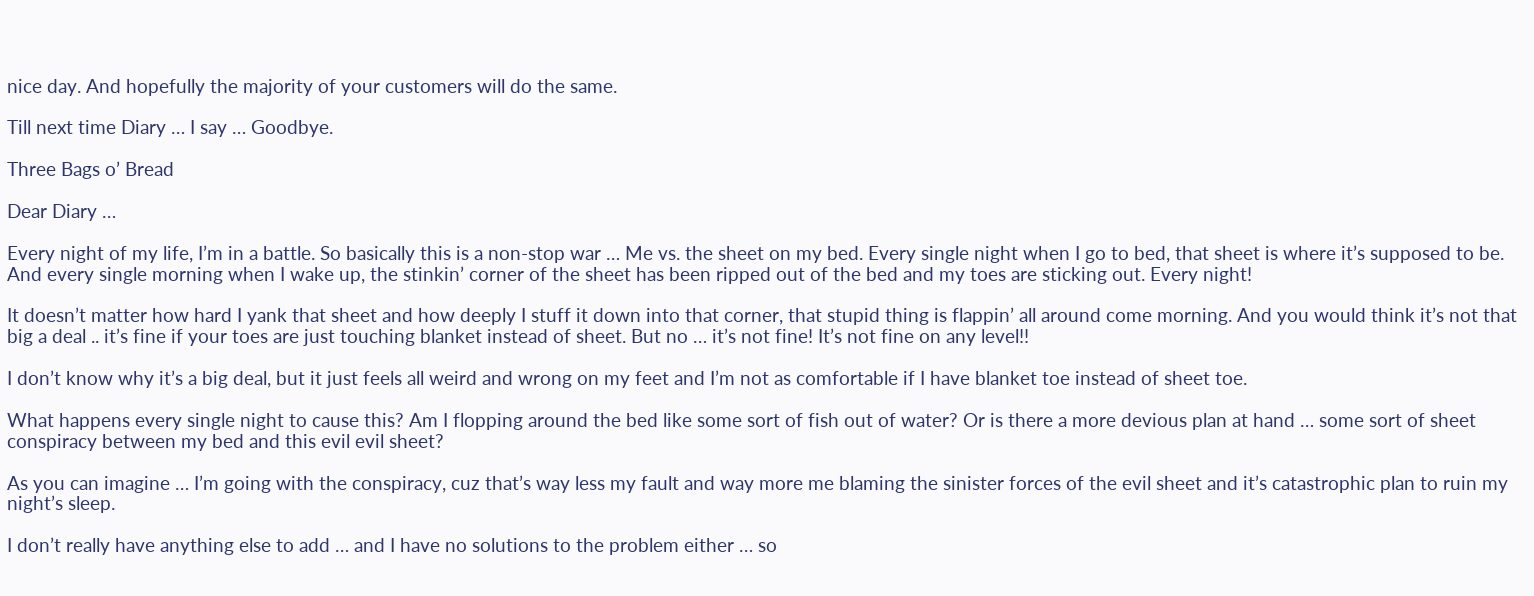nice day. And hopefully the majority of your customers will do the same.

Till next time Diary … I say … Goodbye.

Three Bags o’ Bread

Dear Diary …

Every night of my life, I’m in a battle. So basically this is a non-stop war … Me vs. the sheet on my bed. Every single night when I go to bed, that sheet is where it’s supposed to be. And every single morning when I wake up, the stinkin’ corner of the sheet has been ripped out of the bed and my toes are sticking out. Every night!

It doesn’t matter how hard I yank that sheet and how deeply I stuff it down into that corner, that stupid thing is flappin’ all around come morning. And you would think it’s not that big a deal .. it’s fine if your toes are just touching blanket instead of sheet. But no … it’s not fine! It’s not fine on any level!!

I don’t know why it’s a big deal, but it just feels all weird and wrong on my feet and I’m not as comfortable if I have blanket toe instead of sheet toe.

What happens every single night to cause this? Am I flopping around the bed like some sort of fish out of water? Or is there a more devious plan at hand … some sort of sheet conspiracy between my bed and this evil evil sheet?

As you can imagine … I’m going with the conspiracy, cuz that’s way less my fault and way more me blaming the sinister forces of the evil sheet and it’s catastrophic plan to ruin my night’s sleep.

I don’t really have anything else to add … and I have no solutions to the problem either … so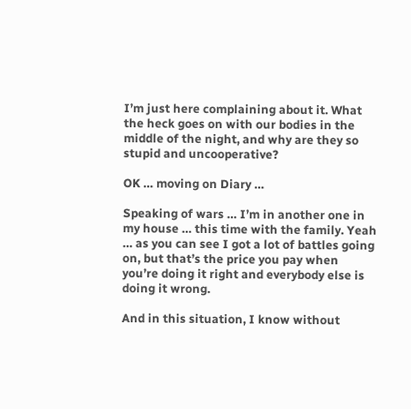I’m just here complaining about it. What the heck goes on with our bodies in the middle of the night, and why are they so stupid and uncooperative?

OK … moving on Diary …

Speaking of wars … I’m in another one in my house … this time with the family. Yeah … as you can see I got a lot of battles going on, but that’s the price you pay when you’re doing it right and everybody else is doing it wrong.

And in this situation, I know without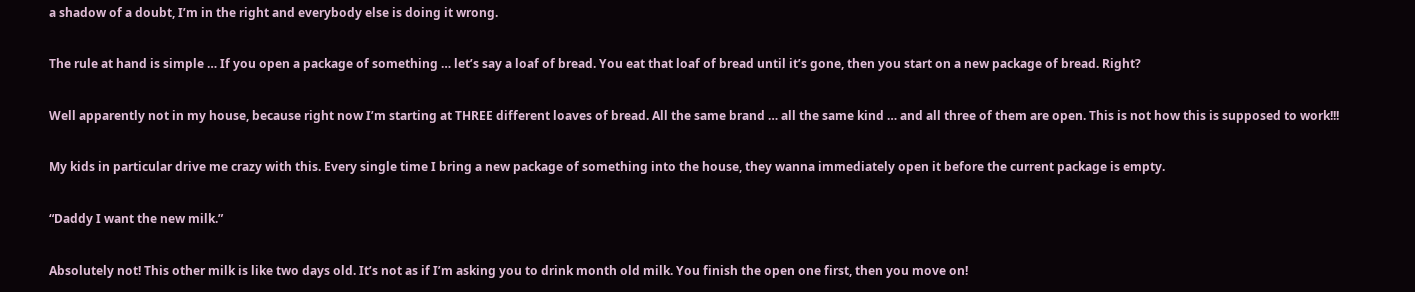a shadow of a doubt, I’m in the right and everybody else is doing it wrong.

The rule at hand is simple … If you open a package of something … let’s say a loaf of bread. You eat that loaf of bread until it’s gone, then you start on a new package of bread. Right?

Well apparently not in my house, because right now I’m starting at THREE different loaves of bread. All the same brand … all the same kind … and all three of them are open. This is not how this is supposed to work!!!

My kids in particular drive me crazy with this. Every single time I bring a new package of something into the house, they wanna immediately open it before the current package is empty.

“Daddy I want the new milk.”

Absolutely not! This other milk is like two days old. It’s not as if I’m asking you to drink month old milk. You finish the open one first, then you move on!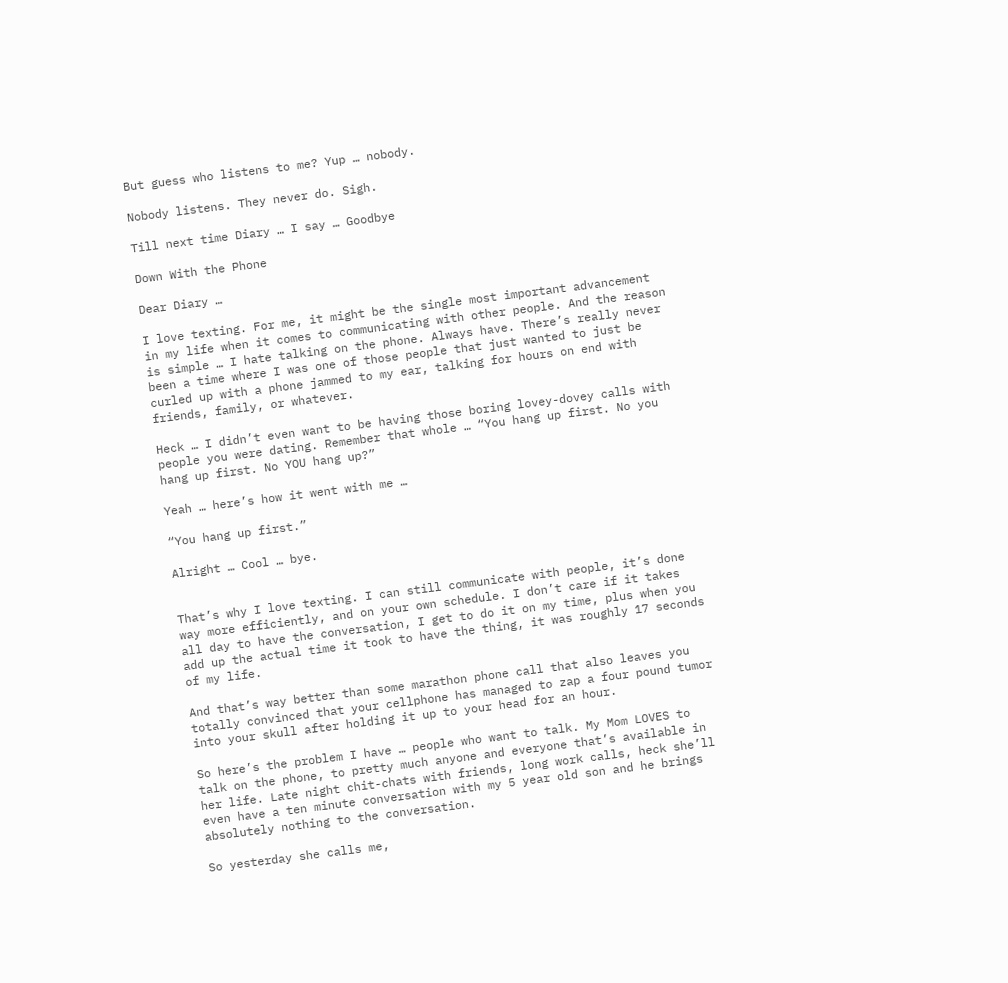But guess who listens to me? Yup … nobody.

Nobody listens. They never do. Sigh.

Till next time Diary … I say … Goodbye

Down With the Phone

Dear Diary …

I love texting. For me, it might be the single most important advancement in my life when it comes to communicating with other people. And the reason is simple … I hate talking on the phone. Always have. There’s really never been a time where I was one of those people that just wanted to just be curled up with a phone jammed to my ear, talking for hours on end with friends, family, or whatever.

Heck … I didn’t even want to be having those boring lovey-dovey calls with people you were dating. Remember that whole … “You hang up first. No you hang up first. No YOU hang up?”

Yeah … here’s how it went with me …

“You hang up first.”

Alright … Cool … bye.


That’s why I love texting. I can still communicate with people, it’s done way more efficiently, and on your own schedule. I don’t care if it takes all day to have the conversation, I get to do it on my time, plus when you add up the actual time it took to have the thing, it was roughly 17 seconds of my life.

And that’s way better than some marathon phone call that also leaves you totally convinced that your cellphone has managed to zap a four pound tumor into your skull after holding it up to your head for an hour.

So here’s the problem I have … people who want to talk. My Mom LOVES to talk on the phone, to pretty much anyone and everyone that’s available in her life. Late night chit-chats with friends, long work calls, heck she’ll even have a ten minute conversation with my 5 year old son and he brings absolutely nothing to the conversation.

So yesterday she calls me,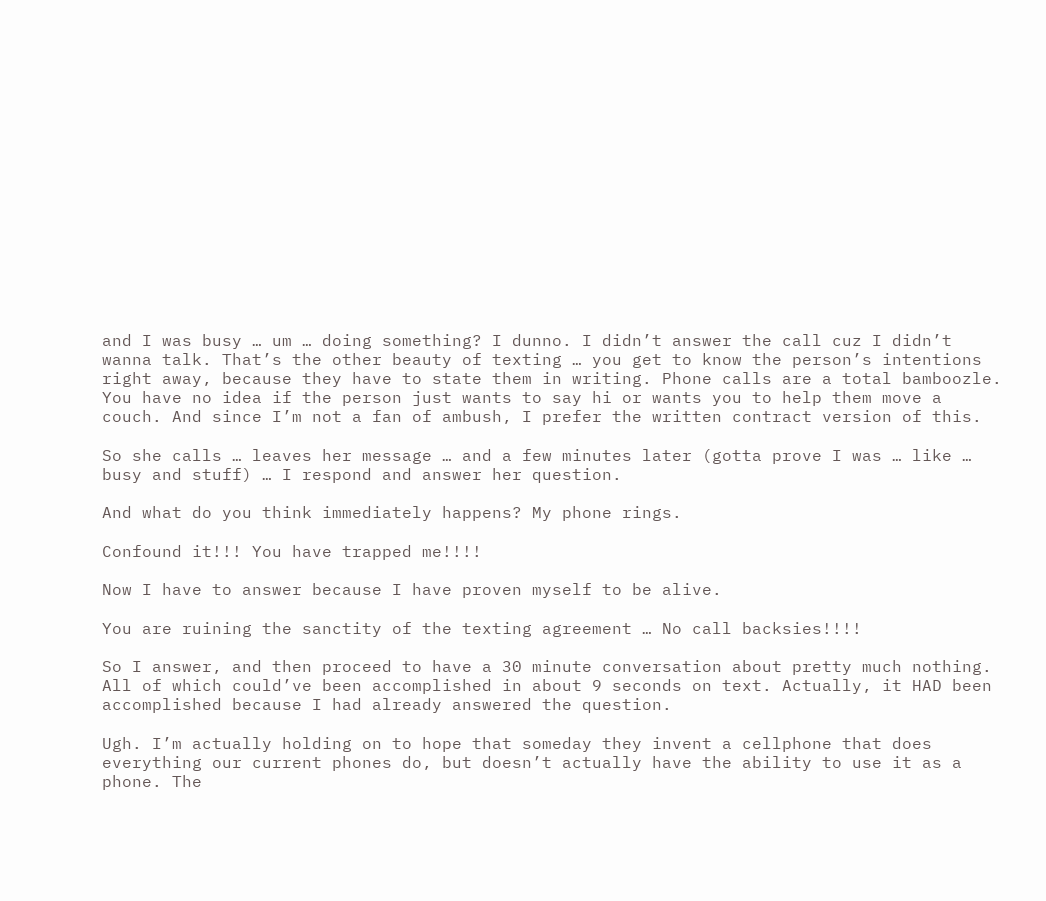and I was busy … um … doing something? I dunno. I didn’t answer the call cuz I didn’t wanna talk. That’s the other beauty of texting … you get to know the person’s intentions right away, because they have to state them in writing. Phone calls are a total bamboozle. You have no idea if the person just wants to say hi or wants you to help them move a couch. And since I’m not a fan of ambush, I prefer the written contract version of this.

So she calls … leaves her message … and a few minutes later (gotta prove I was … like … busy and stuff) … I respond and answer her question.

And what do you think immediately happens? My phone rings.

Confound it!!! You have trapped me!!!!

Now I have to answer because I have proven myself to be alive.

You are ruining the sanctity of the texting agreement … No call backsies!!!!

So I answer, and then proceed to have a 30 minute conversation about pretty much nothing. All of which could’ve been accomplished in about 9 seconds on text. Actually, it HAD been accomplished because I had already answered the question.

Ugh. I’m actually holding on to hope that someday they invent a cellphone that does everything our current phones do, but doesn’t actually have the ability to use it as a phone. The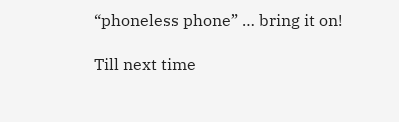“phoneless phone” … bring it on!

Till next time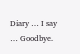Diary … I say … Goodbye.